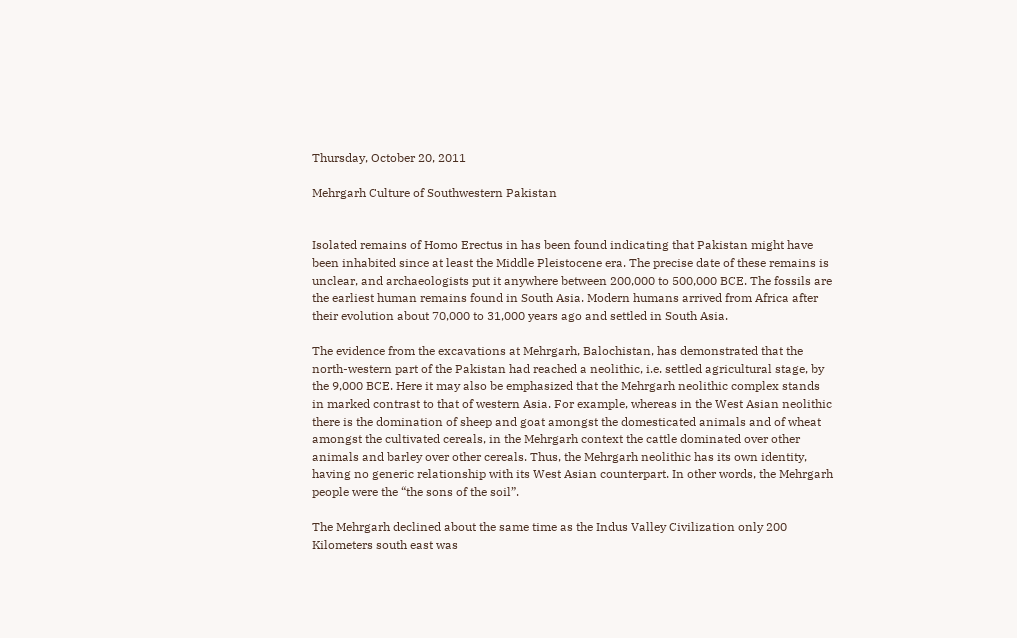Thursday, October 20, 2011

Mehrgarh Culture of Southwestern Pakistan


Isolated remains of Homo Erectus in has been found indicating that Pakistan might have been inhabited since at least the Middle Pleistocene era. The precise date of these remains is unclear, and archaeologists put it anywhere between 200,000 to 500,000 BCE. The fossils are the earliest human remains found in South Asia. Modern humans arrived from Africa after their evolution about 70,000 to 31,000 years ago and settled in South Asia.

The evidence from the excavations at Mehrgarh, Balochistan, has demonstrated that the north-western part of the Pakistan had reached a neolithic, i.e. settled agricultural stage, by the 9,000 BCE. Here it may also be emphasized that the Mehrgarh neolithic complex stands in marked contrast to that of western Asia. For example, whereas in the West Asian neolithic there is the domination of sheep and goat amongst the domesticated animals and of wheat amongst the cultivated cereals, in the Mehrgarh context the cattle dominated over other animals and barley over other cereals. Thus, the Mehrgarh neolithic has its own identity, having no generic relationship with its West Asian counterpart. In other words, the Mehrgarh people were the “the sons of the soil”.

The Mehrgarh declined about the same time as the Indus Valley Civilization only 200 Kilometers south east was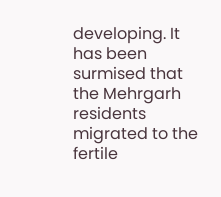developing. It has been surmised that the Mehrgarh residents migrated to the fertile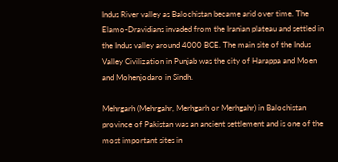Indus River valley as Balochistan became arid over time. The Elamo-Dravidians invaded from the Iranian plateau and settled in the Indus valley around 4000 BCE. The main site of the Indus Valley Civilization in Punjab was the city of Harappa and Moen and Mohenjodaro in Sindh.

Mehrgarh (Mehrgahr, Merhgarh or Merhgahr) in Balochistan province of Pakistan was an ancient settlement and is one of the most important sites in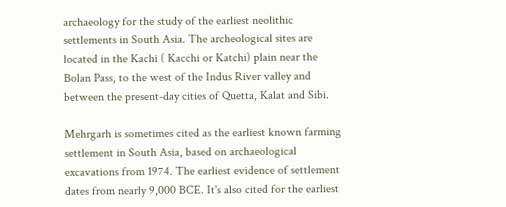archaeology for the study of the earliest neolithic settlements in South Asia. The archeological sites are located in the Kachi ( Kacchi or Katchi) plain near the Bolan Pass, to the west of the Indus River valley and between the present-day cities of Quetta, Kalat and Sibi.

Mehrgarh is sometimes cited as the earliest known farming settlement in South Asia, based on archaeological excavations from 1974. The earliest evidence of settlement dates from nearly 9,000 BCE. It's also cited for the earliest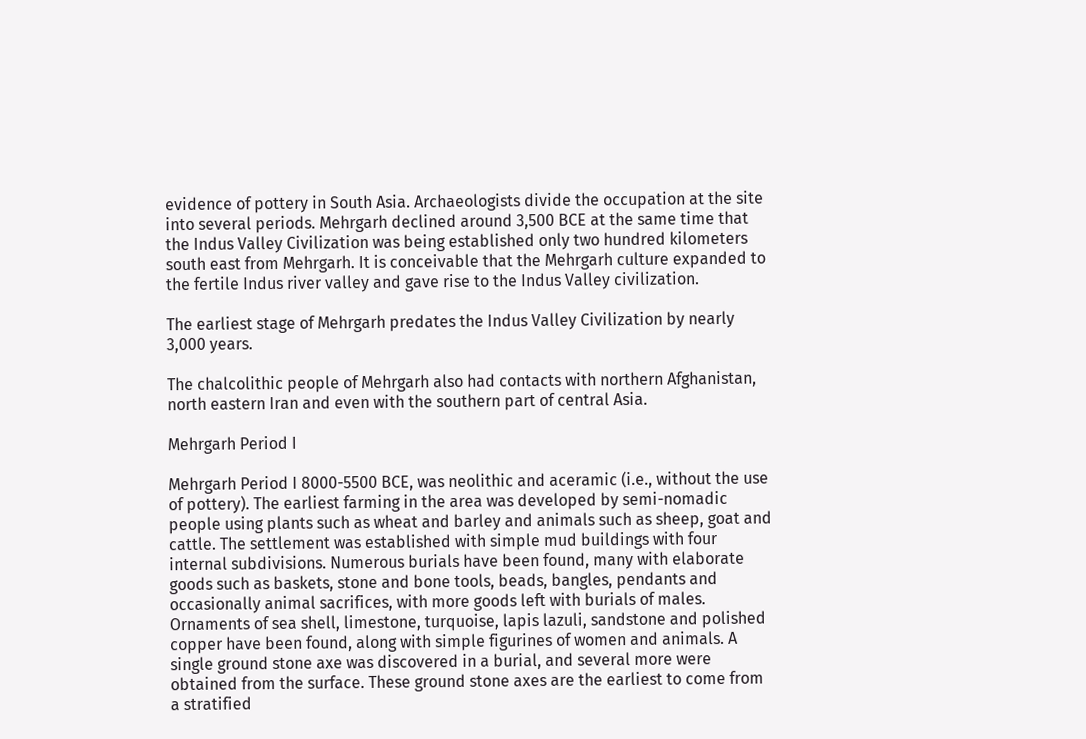evidence of pottery in South Asia. Archaeologists divide the occupation at the site into several periods. Mehrgarh declined around 3,500 BCE at the same time that the Indus Valley Civilization was being established only two hundred kilometers south east from Mehrgarh. It is conceivable that the Mehrgarh culture expanded to the fertile Indus river valley and gave rise to the Indus Valley civilization.

The earliest stage of Mehrgarh predates the Indus Valley Civilization by nearly 3,000 years.

The chalcolithic people of Mehrgarh also had contacts with northern Afghanistan, north eastern Iran and even with the southern part of central Asia.

Mehrgarh Period I

Mehrgarh Period I 8000-5500 BCE, was neolithic and aceramic (i.e., without the use of pottery). The earliest farming in the area was developed by semi-nomadic people using plants such as wheat and barley and animals such as sheep, goat and cattle. The settlement was established with simple mud buildings with four internal subdivisions. Numerous burials have been found, many with elaborate goods such as baskets, stone and bone tools, beads, bangles, pendants and occasionally animal sacrifices, with more goods left with burials of males. Ornaments of sea shell, limestone, turquoise, lapis lazuli, sandstone and polished copper have been found, along with simple figurines of women and animals. A single ground stone axe was discovered in a burial, and several more were obtained from the surface. These ground stone axes are the earliest to come from a stratified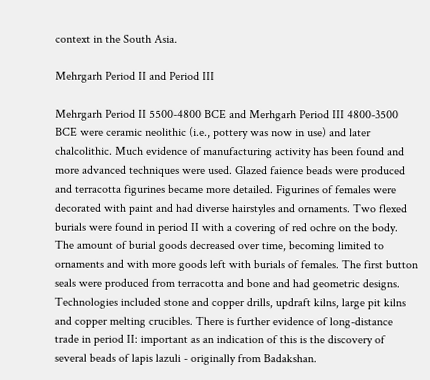context in the South Asia.

Mehrgarh Period II and Period III

Mehrgarh Period II 5500-4800 BCE and Merhgarh Period III 4800-3500 BCE were ceramic neolithic (i.e., pottery was now in use) and later chalcolithic. Much evidence of manufacturing activity has been found and more advanced techniques were used. Glazed faience beads were produced and terracotta figurines became more detailed. Figurines of females were decorated with paint and had diverse hairstyles and ornaments. Two flexed burials were found in period II with a covering of red ochre on the body. The amount of burial goods decreased over time, becoming limited to ornaments and with more goods left with burials of females. The first button seals were produced from terracotta and bone and had geometric designs. Technologies included stone and copper drills, updraft kilns, large pit kilns and copper melting crucibles. There is further evidence of long-distance trade in period II: important as an indication of this is the discovery of several beads of lapis lazuli - originally from Badakshan.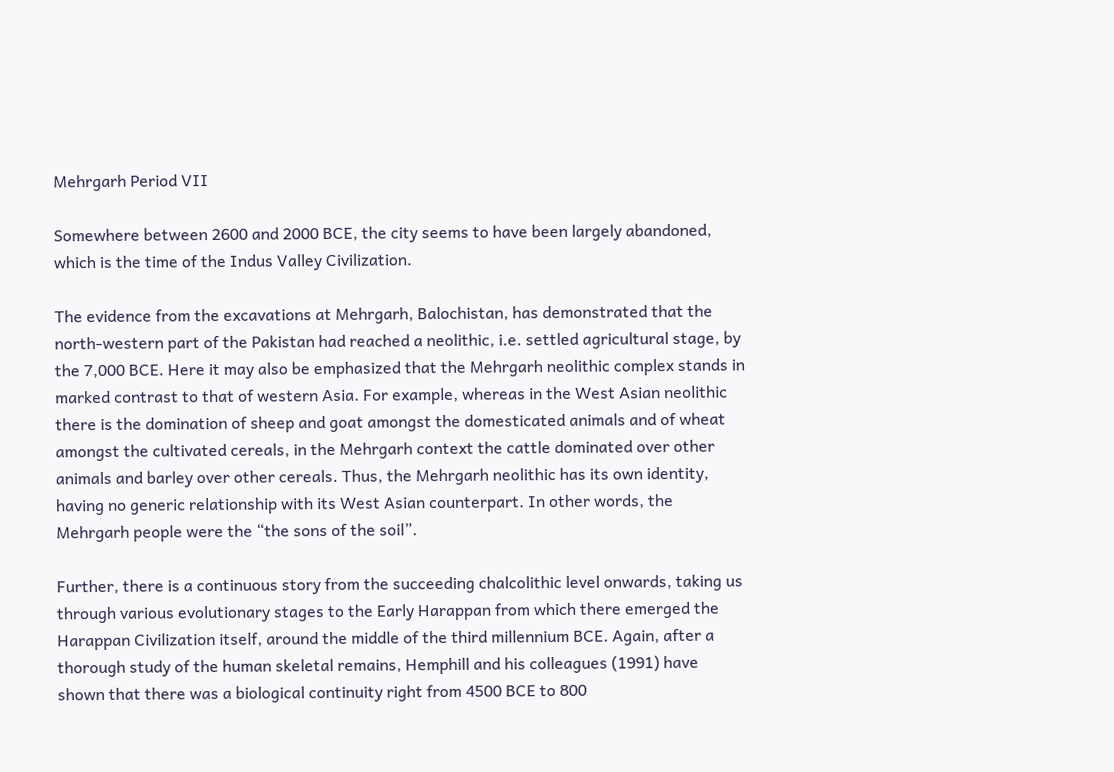Mehrgarh Period VII

Somewhere between 2600 and 2000 BCE, the city seems to have been largely abandoned, which is the time of the Indus Valley Civilization.

The evidence from the excavations at Mehrgarh, Balochistan, has demonstrated that the north-western part of the Pakistan had reached a neolithic, i.e. settled agricultural stage, by the 7,000 BCE. Here it may also be emphasized that the Mehrgarh neolithic complex stands in marked contrast to that of western Asia. For example, whereas in the West Asian neolithic there is the domination of sheep and goat amongst the domesticated animals and of wheat amongst the cultivated cereals, in the Mehrgarh context the cattle dominated over other animals and barley over other cereals. Thus, the Mehrgarh neolithic has its own identity, having no generic relationship with its West Asian counterpart. In other words, the Mehrgarh people were the “the sons of the soil”.

Further, there is a continuous story from the succeeding chalcolithic level onwards, taking us through various evolutionary stages to the Early Harappan from which there emerged the Harappan Civilization itself, around the middle of the third millennium BCE. Again, after a thorough study of the human skeletal remains, Hemphill and his colleagues (1991) have shown that there was a biological continuity right from 4500 BCE to 800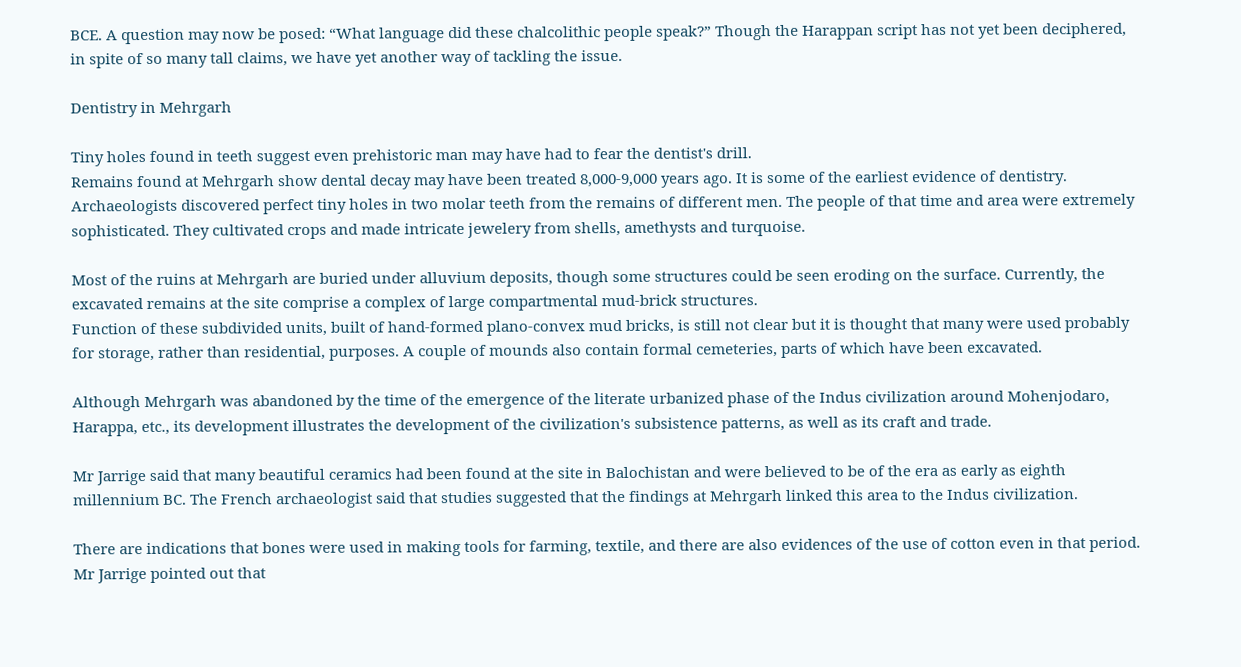BCE. A question may now be posed: “What language did these chalcolithic people speak?” Though the Harappan script has not yet been deciphered, in spite of so many tall claims, we have yet another way of tackling the issue.

Dentistry in Mehrgarh

Tiny holes found in teeth suggest even prehistoric man may have had to fear the dentist's drill.
Remains found at Mehrgarh show dental decay may have been treated 8,000-9,000 years ago. It is some of the earliest evidence of dentistry. Archaeologists discovered perfect tiny holes in two molar teeth from the remains of different men. The people of that time and area were extremely sophisticated. They cultivated crops and made intricate jewelery from shells, amethysts and turquoise.

Most of the ruins at Mehrgarh are buried under alluvium deposits, though some structures could be seen eroding on the surface. Currently, the excavated remains at the site comprise a complex of large compartmental mud-brick structures.
Function of these subdivided units, built of hand-formed plano-convex mud bricks, is still not clear but it is thought that many were used probably for storage, rather than residential, purposes. A couple of mounds also contain formal cemeteries, parts of which have been excavated.

Although Mehrgarh was abandoned by the time of the emergence of the literate urbanized phase of the Indus civilization around Mohenjodaro, Harappa, etc., its development illustrates the development of the civilization's subsistence patterns, as well as its craft and trade.

Mr Jarrige said that many beautiful ceramics had been found at the site in Balochistan and were believed to be of the era as early as eighth millennium BC. The French archaeologist said that studies suggested that the findings at Mehrgarh linked this area to the Indus civilization.

There are indications that bones were used in making tools for farming, textile, and there are also evidences of the use of cotton even in that period. Mr Jarrige pointed out that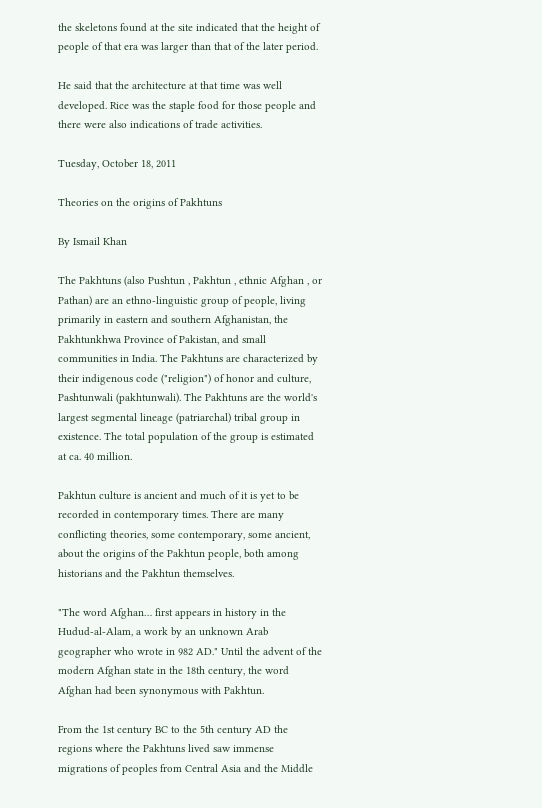the skeletons found at the site indicated that the height of people of that era was larger than that of the later period.

He said that the architecture at that time was well developed. Rice was the staple food for those people and there were also indications of trade activities.

Tuesday, October 18, 2011

Theories on the origins of Pakhtuns

By Ismail Khan

The Pakhtuns (also Pushtun , Pakhtun , ethnic Afghan , or Pathan) are an ethno-linguistic group of people, living primarily in eastern and southern Afghanistan, the Pakhtunkhwa Province of Pakistan, and small communities in India. The Pakhtuns are characterized by their indigenous code ("religion") of honor and culture, Pashtunwali (pakhtunwali). The Pakhtuns are the world's largest segmental lineage (patriarchal) tribal group in existence. The total population of the group is estimated at ca. 40 million.

Pakhtun culture is ancient and much of it is yet to be recorded in contemporary times. There are many conflicting theories, some contemporary, some ancient, about the origins of the Pakhtun people, both among historians and the Pakhtun themselves.

"The word Afghan… first appears in history in the Hudud-al-Alam, a work by an unknown Arab geographer who wrote in 982 AD." Until the advent of the modern Afghan state in the 18th century, the word Afghan had been synonymous with Pakhtun.

From the 1st century BC to the 5th century AD the regions where the Pakhtuns lived saw immense migrations of peoples from Central Asia and the Middle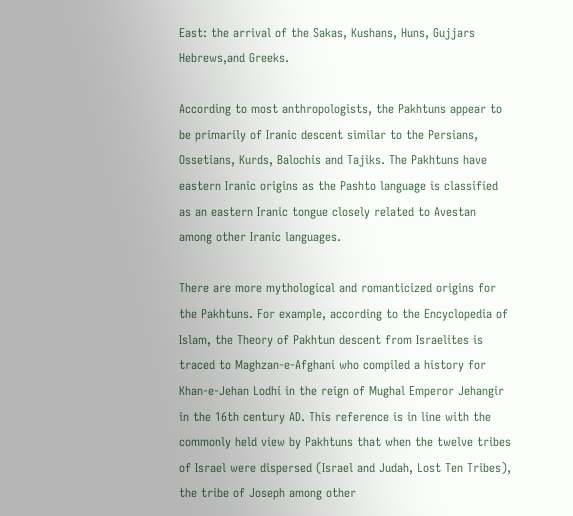East: the arrival of the Sakas, Kushans, Huns, Gujjars Hebrews,and Greeks.

According to most anthropologists, the Pakhtuns appear to be primarily of Iranic descent similar to the Persians, Ossetians, Kurds, Balochis and Tajiks. The Pakhtuns have eastern Iranic origins as the Pashto language is classified as an eastern Iranic tongue closely related to Avestan among other Iranic languages.

There are more mythological and romanticized origins for the Pakhtuns. For example, according to the Encyclopedia of Islam, the Theory of Pakhtun descent from Israelites is traced to Maghzan-e-Afghani who compiled a history for Khan-e-Jehan Lodhi in the reign of Mughal Emperor Jehangir in the 16th century AD. This reference is in line with the commonly held view by Pakhtuns that when the twelve tribes of Israel were dispersed (Israel and Judah, Lost Ten Tribes), the tribe of Joseph among other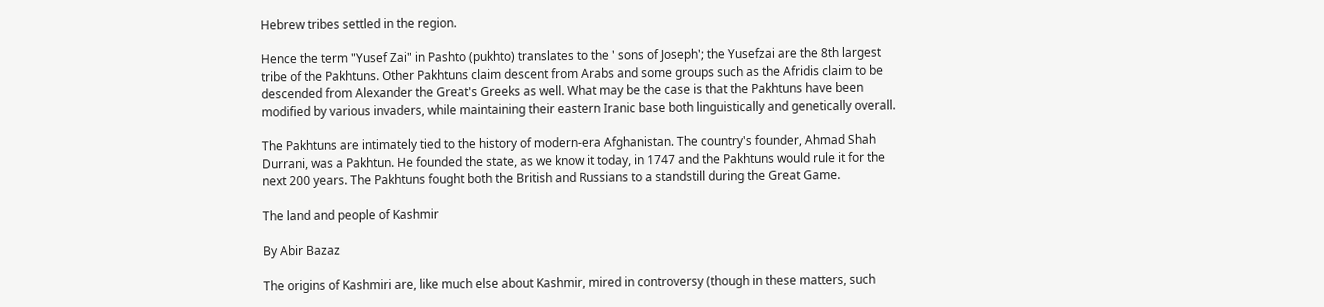Hebrew tribes settled in the region.

Hence the term "Yusef Zai" in Pashto (pukhto) translates to the ' sons of Joseph'; the Yusefzai are the 8th largest tribe of the Pakhtuns. Other Pakhtuns claim descent from Arabs and some groups such as the Afridis claim to be descended from Alexander the Great's Greeks as well. What may be the case is that the Pakhtuns have been modified by various invaders, while maintaining their eastern Iranic base both linguistically and genetically overall.

The Pakhtuns are intimately tied to the history of modern-era Afghanistan. The country's founder, Ahmad Shah Durrani, was a Pakhtun. He founded the state, as we know it today, in 1747 and the Pakhtuns would rule it for the next 200 years. The Pakhtuns fought both the British and Russians to a standstill during the Great Game.

The land and people of Kashmir

By Abir Bazaz

The origins of Kashmiri are, like much else about Kashmir, mired in controversy (though in these matters, such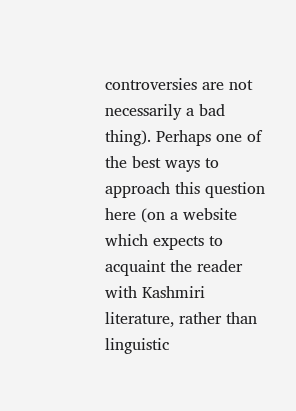controversies are not necessarily a bad thing). Perhaps one of the best ways to approach this question here (on a website which expects to acquaint the reader with Kashmiri literature, rather than linguistic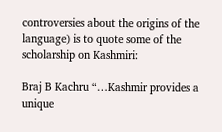controversies about the origins of the language) is to quote some of the scholarship on Kashmiri:

Braj B Kachru “…Kashmir provides a unique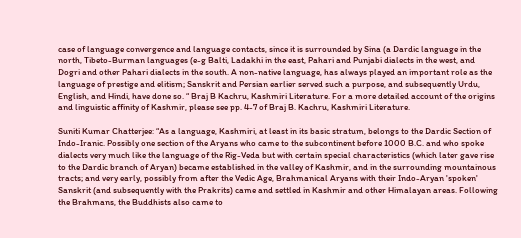case of language convergence and language contacts, since it is surrounded by Sina (a Dardic language in the north, Tibeto-Burman languages (e-g Balti, Ladakhi in the east, Pahari and Punjabi dialects in the west, and Dogri and other Pahari dialects in the south. A non-native language, has always played an important role as the language of prestige and elitism; Sanskrit and Persian earlier served such a purpose, and subsequently Urdu, English, and Hindi, have done so. “ Braj B Kachru, Kashmiri Literature. For a more detailed account of the origins and linguistic affinity of Kashmir, please see pp. 4-7 of Braj B. Kachru, Kashmiri Literature.

Suniti Kumar Chatterjee: “As a language, Kashmiri, at least in its basic stratum, belongs to the Dardic Section of Indo-Iranic. Possibly one section of the Aryans who came to the subcontinent before 1000 B.C. and who spoke dialects very much like the language of the Rig-Veda but with certain special characteristics (which later gave rise to the Dardic branch of Aryan) became established in the valley of Kashmir, and in the surrounding mountainous tracts; and very early, possibly from after the Vedic Age, Brahmanical Aryans with their Indo-Aryan 'spoken' Sanskrit (and subsequently with the Prakrits) came and settled in Kashmir and other Himalayan areas. Following the Brahmans, the Buddhists also came to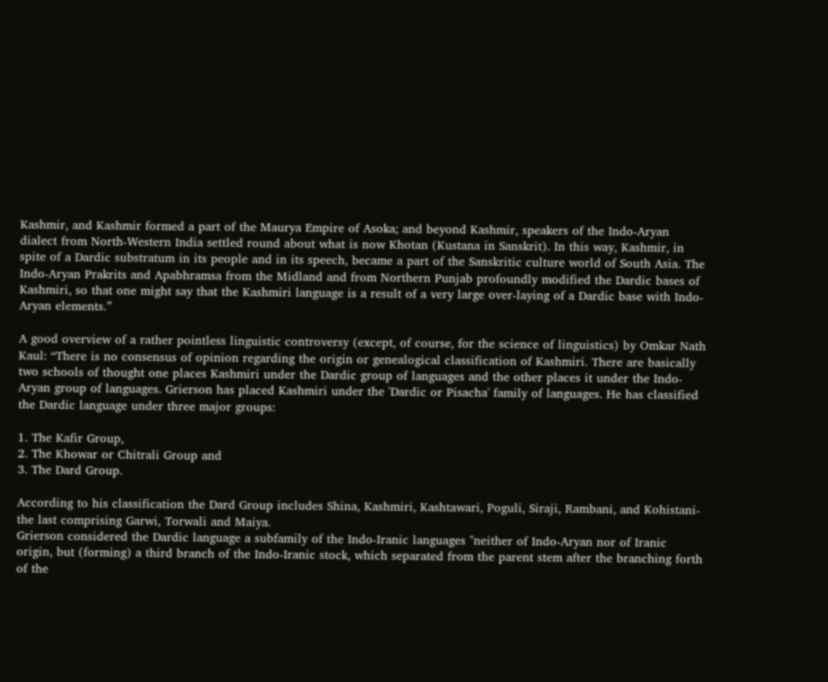Kashmir, and Kashmir formed a part of the Maurya Empire of Asoka; and beyond Kashmir, speakers of the Indo-Aryan dialect from North-Western India settled round about what is now Khotan (Kustana in Sanskrit). In this way, Kashmir, in spite of a Dardic substratum in its people and in its speech, became a part of the Sanskritic culture world of South Asia. The Indo-Aryan Prakrits and Apabhramsa from the Midland and from Northern Punjab profoundly modified the Dardic bases of Kashmiri, so that one might say that the Kashmiri language is a result of a very large over-laying of a Dardic base with Indo-Aryan elements.”

A good overview of a rather pointless linguistic controversy (except, of course, for the science of linguistics) by Omkar Nath Kaul: “There is no consensus of opinion regarding the origin or genealogical classification of Kashmiri. There are basically two schools of thought one places Kashmiri under the Dardic group of languages and the other places it under the Indo-Aryan group of languages. Grierson has placed Kashmiri under the 'Dardic or Pisacha' family of languages. He has classified the Dardic language under three major groups:

1. The Kafir Group,
2. The Khowar or Chitrali Group and
3. The Dard Group.

According to his classification the Dard Group includes Shina, Kashmiri, Kashtawari, Poguli, Siraji, Rambani, and Kohistani- the last comprising Garwi, Torwali and Maiya.
Grierson considered the Dardic language a subfamily of the Indo-Iranic languages "neither of Indo-Aryan nor of Iranic origin, but (forming) a third branch of the Indo-Iranic stock, which separated from the parent stem after the branching forth of the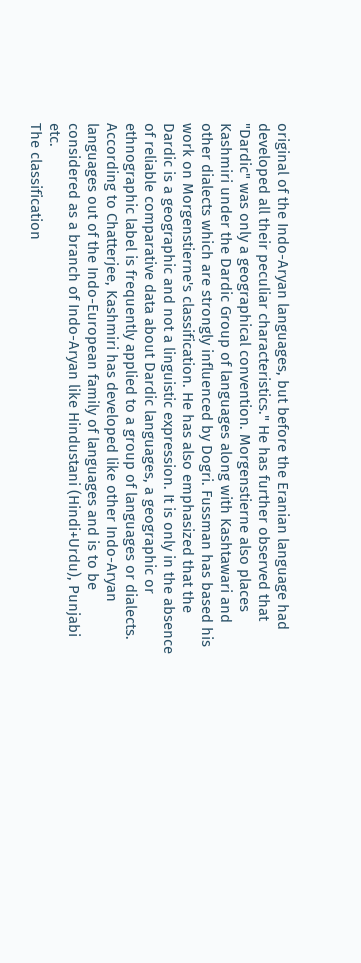original of the Indo-Aryan languages, but before the Eranian language had developed all their peculiar characteristics." He has further observed that "Dardic" was only a geographical convention. Morgenstierne also places Kashmiri under the Dardic Group of languages along with Kashtawari and other dialects which are strongly influenced by Dogri. Fussman has based his work on Morgenstierne's classification. He has also emphasized that the Dardic is a geographic and not a linguistic expression. It is only in the absence of reliable comparative data about Dardic languages, a geographic or ethnographic label is frequently applied to a group of languages or dialects.
According to Chatterjee, Kashmiri has developed like other Indo-Aryan languages out of the Indo-European family of languages and is to be considered as a branch of Indo-Aryan like Hindustani (Hindi+Urdu), Punjabi etc.
The classification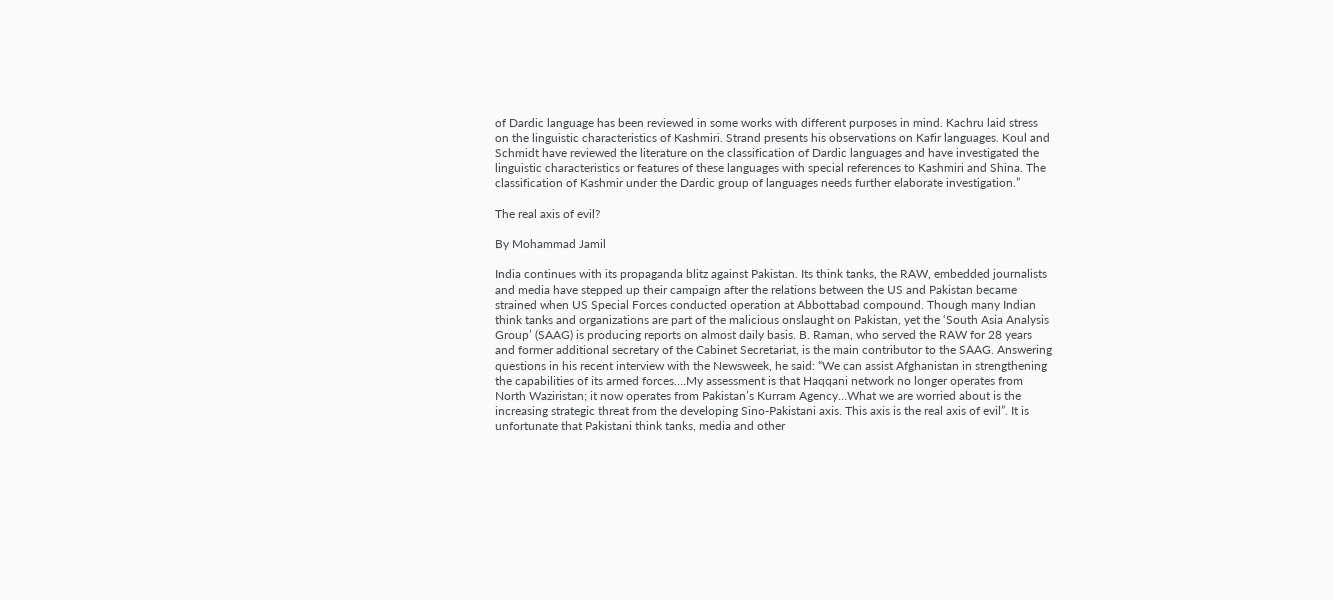of Dardic language has been reviewed in some works with different purposes in mind. Kachru laid stress on the linguistic characteristics of Kashmiri. Strand presents his observations on Kafir languages. Koul and Schmidt have reviewed the literature on the classification of Dardic languages and have investigated the linguistic characteristics or features of these languages with special references to Kashmiri and Shina. The classification of Kashmir under the Dardic group of languages needs further elaborate investigation.”

The real axis of evil?

By Mohammad Jamil

India continues with its propaganda blitz against Pakistan. Its think tanks, the RAW, embedded journalists and media have stepped up their campaign after the relations between the US and Pakistan became strained when US Special Forces conducted operation at Abbottabad compound. Though many Indian think tanks and organizations are part of the malicious onslaught on Pakistan, yet the ‘South Asia Analysis Group’ (SAAG) is producing reports on almost daily basis. B. Raman, who served the RAW for 28 years and former additional secretary of the Cabinet Secretariat, is the main contributor to the SAAG. Answering questions in his recent interview with the Newsweek, he said: “We can assist Afghanistan in strengthening the capabilities of its armed forces….My assessment is that Haqqani network no longer operates from North Waziristan; it now operates from Pakistan’s Kurram Agency…What we are worried about is the increasing strategic threat from the developing Sino-Pakistani axis. This axis is the real axis of evil”. It is unfortunate that Pakistani think tanks, media and other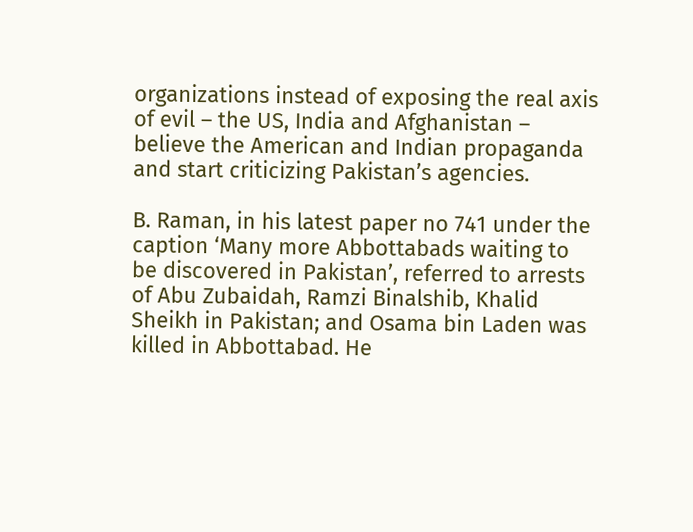organizations instead of exposing the real axis of evil – the US, India and Afghanistan – believe the American and Indian propaganda and start criticizing Pakistan’s agencies.

B. Raman, in his latest paper no 741 under the caption ‘Many more Abbottabads waiting to be discovered in Pakistan’, referred to arrests of Abu Zubaidah, Ramzi Binalshib, Khalid Sheikh in Pakistan; and Osama bin Laden was killed in Abbottabad. He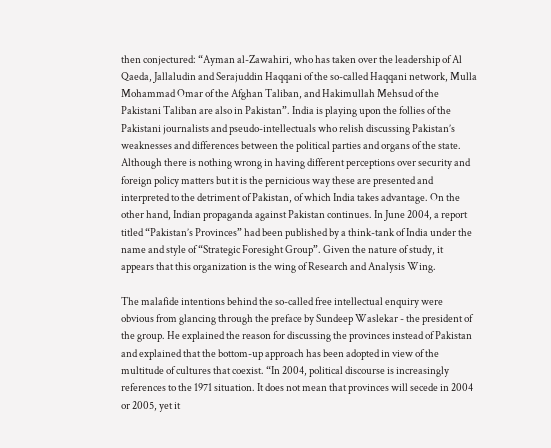then conjectured: “Ayman al-Zawahiri, who has taken over the leadership of Al Qaeda, Jallaludin and Serajuddin Haqqani of the so-called Haqqani network, Mulla Mohammad Omar of the Afghan Taliban, and Hakimullah Mehsud of the Pakistani Taliban are also in Pakistan”. India is playing upon the follies of the Pakistani journalists and pseudo-intellectuals who relish discussing Pakistan’s weaknesses and differences between the political parties and organs of the state. Although there is nothing wrong in having different perceptions over security and foreign policy matters but it is the pernicious way these are presented and interpreted to the detriment of Pakistan, of which India takes advantage. On the other hand, Indian propaganda against Pakistan continues. In June 2004, a report titled “Pakistan’s Provinces” had been published by a think-tank of India under the name and style of “Strategic Foresight Group”. Given the nature of study, it appears that this organization is the wing of Research and Analysis Wing.

The malafide intentions behind the so-called free intellectual enquiry were obvious from glancing through the preface by Sundeep Waslekar - the president of the group. He explained the reason for discussing the provinces instead of Pakistan and explained that the bottom-up approach has been adopted in view of the multitude of cultures that coexist. “In 2004, political discourse is increasingly references to the 1971 situation. It does not mean that provinces will secede in 2004 or 2005, yet it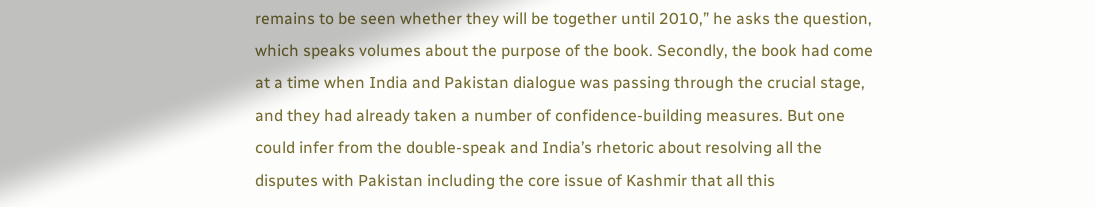remains to be seen whether they will be together until 2010,” he asks the question, which speaks volumes about the purpose of the book. Secondly, the book had come at a time when India and Pakistan dialogue was passing through the crucial stage, and they had already taken a number of confidence-building measures. But one could infer from the double-speak and India’s rhetoric about resolving all the disputes with Pakistan including the core issue of Kashmir that all this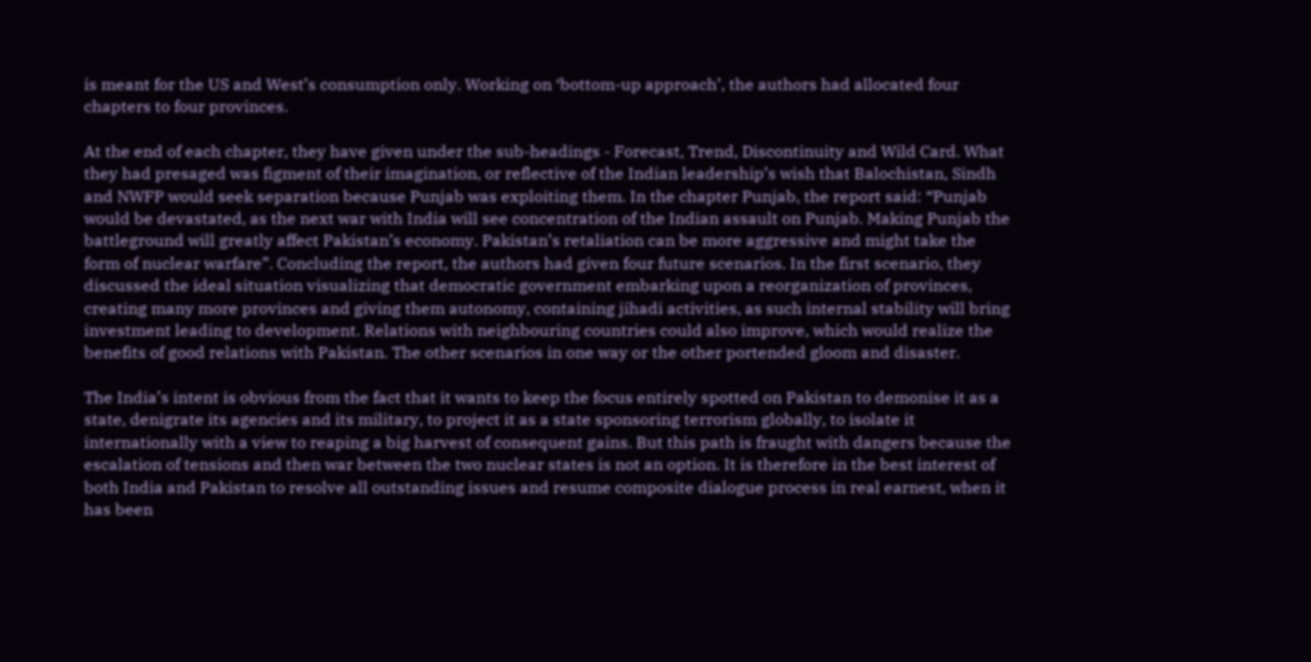is meant for the US and West’s consumption only. Working on ‘bottom-up approach’, the authors had allocated four chapters to four provinces.

At the end of each chapter, they have given under the sub-headings - Forecast, Trend, Discontinuity and Wild Card. What they had presaged was figment of their imagination, or reflective of the Indian leadership’s wish that Balochistan, Sindh and NWFP would seek separation because Punjab was exploiting them. In the chapter Punjab, the report said: “Punjab would be devastated, as the next war with India will see concentration of the Indian assault on Punjab. Making Punjab the battleground will greatly affect Pakistan’s economy. Pakistan’s retaliation can be more aggressive and might take the form of nuclear warfare”. Concluding the report, the authors had given four future scenarios. In the first scenario, they discussed the ideal situation visualizing that democratic government embarking upon a reorganization of provinces, creating many more provinces and giving them autonomy, containing jihadi activities, as such internal stability will bring investment leading to development. Relations with neighbouring countries could also improve, which would realize the benefits of good relations with Pakistan. The other scenarios in one way or the other portended gloom and disaster.

The India’s intent is obvious from the fact that it wants to keep the focus entirely spotted on Pakistan to demonise it as a state, denigrate its agencies and its military, to project it as a state sponsoring terrorism globally, to isolate it internationally with a view to reaping a big harvest of consequent gains. But this path is fraught with dangers because the escalation of tensions and then war between the two nuclear states is not an option. It is therefore in the best interest of both India and Pakistan to resolve all outstanding issues and resume composite dialogue process in real earnest, when it has been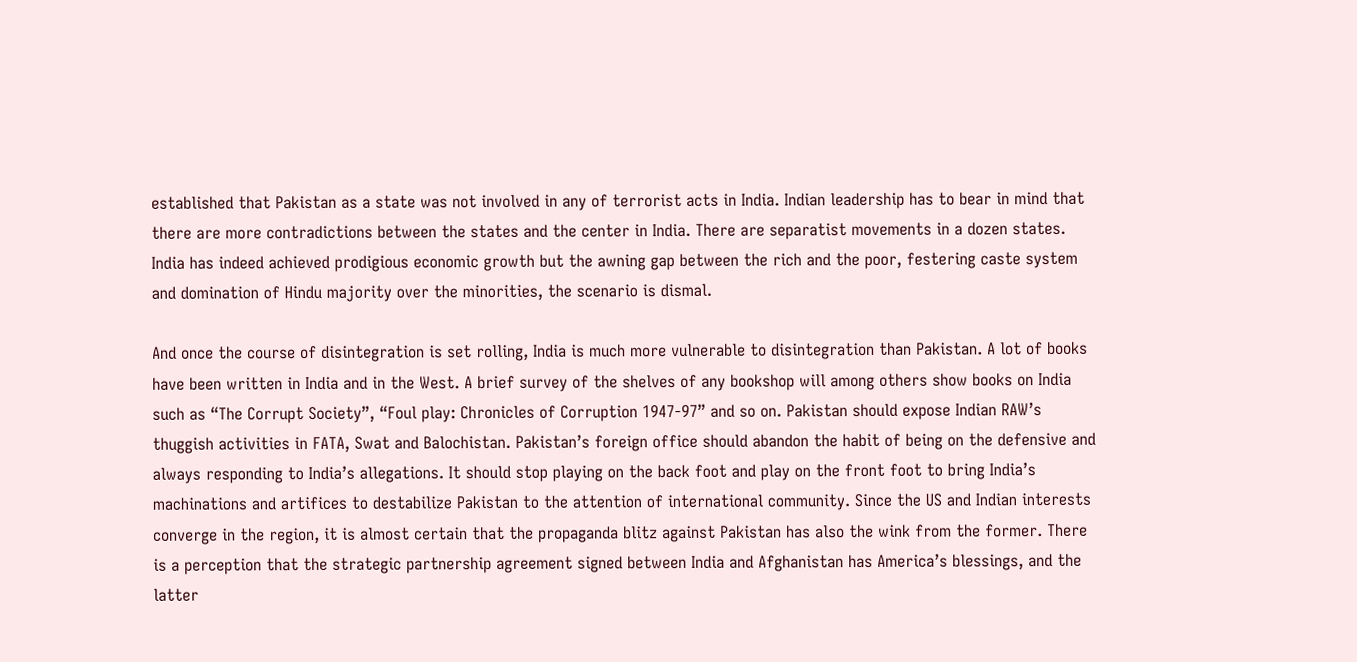established that Pakistan as a state was not involved in any of terrorist acts in India. Indian leadership has to bear in mind that there are more contradictions between the states and the center in India. There are separatist movements in a dozen states. India has indeed achieved prodigious economic growth but the awning gap between the rich and the poor, festering caste system and domination of Hindu majority over the minorities, the scenario is dismal.

And once the course of disintegration is set rolling, India is much more vulnerable to disintegration than Pakistan. A lot of books have been written in India and in the West. A brief survey of the shelves of any bookshop will among others show books on India such as “The Corrupt Society”, “Foul play: Chronicles of Corruption 1947-97” and so on. Pakistan should expose Indian RAW’s thuggish activities in FATA, Swat and Balochistan. Pakistan’s foreign office should abandon the habit of being on the defensive and always responding to India’s allegations. It should stop playing on the back foot and play on the front foot to bring India’s machinations and artifices to destabilize Pakistan to the attention of international community. Since the US and Indian interests converge in the region, it is almost certain that the propaganda blitz against Pakistan has also the wink from the former. There is a perception that the strategic partnership agreement signed between India and Afghanistan has America’s blessings, and the latter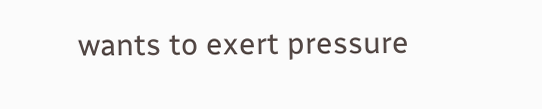wants to exert pressure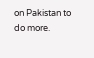on Pakistan to do more.